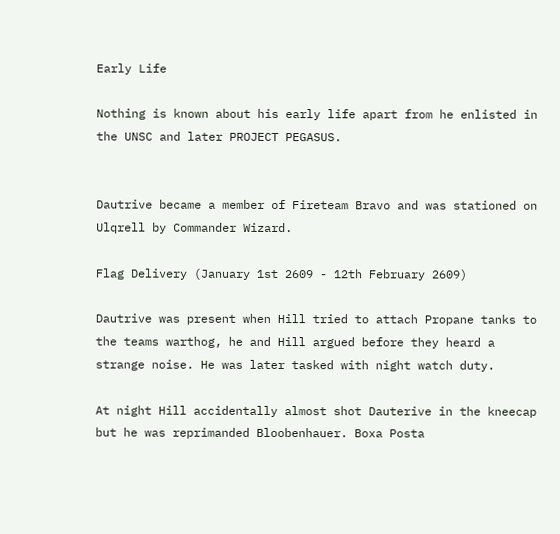Early Life

Nothing is known about his early life apart from he enlisted in the UNSC and later PROJECT PEGASUS.


Dautrive became a member of Fireteam Bravo and was stationed on Ulqrell by Commander Wizard.

Flag Delivery (January 1st 2609 - 12th February 2609)

Dautrive was present when Hill tried to attach Propane tanks to the teams warthog, he and Hill argued before they heard a strange noise. He was later tasked with night watch duty.

At night Hill accidentally almost shot Dauterive in the kneecap but he was reprimanded Bloobenhauer. Boxa Posta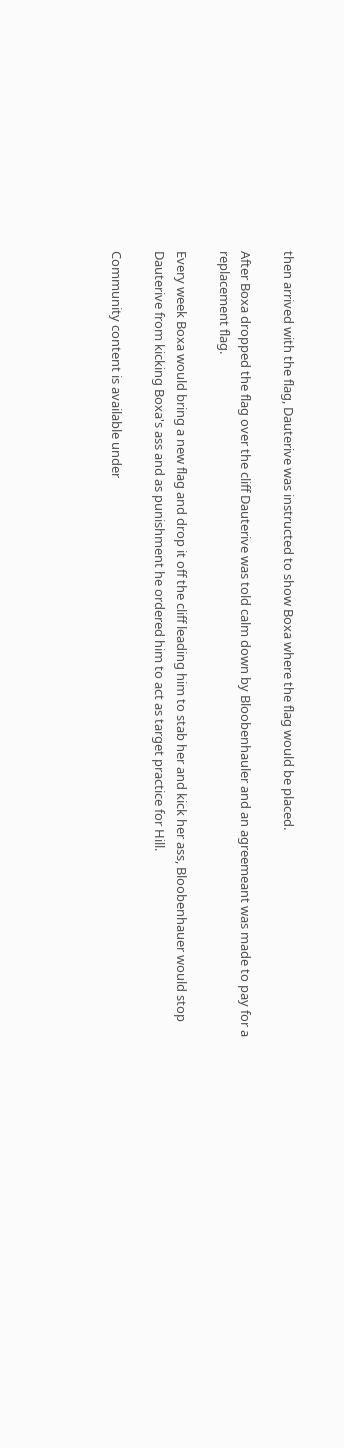then arrived with the flag, Dauterive was instructed to show Boxa where the flag would be placed.

After Boxa dropped the flag over the cliff Dauterive was told calm down by Bloobenhauler and an agreemeant was made to pay for a replacement flag.

Every week Boxa would bring a new flag and drop it off the cliff leading him to stab her and kick her ass, Bloobenhauer would stop Dauterive from kicking Boxa's ass and as punishment he ordered him to act as target practice for Hill.

Community content is available under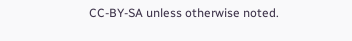CC-BY-SA unless otherwise noted.